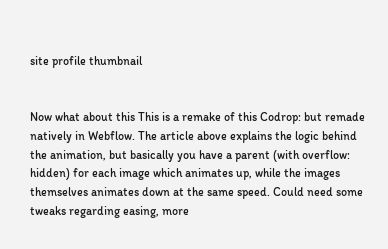site profile thumbnail


Now what about this This is a remake of this Codrop: but remade natively in Webflow. The article above explains the logic behind the animation, but basically you have a parent (with overflow: hidden) for each image which animates up, while the images themselves animates down at the same speed. Could need some tweaks regarding easing, more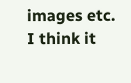images etc. I think it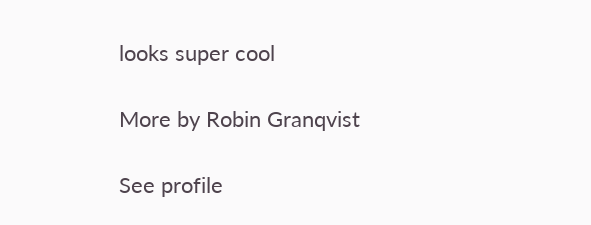looks super cool

More by Robin Granqvist

See profile